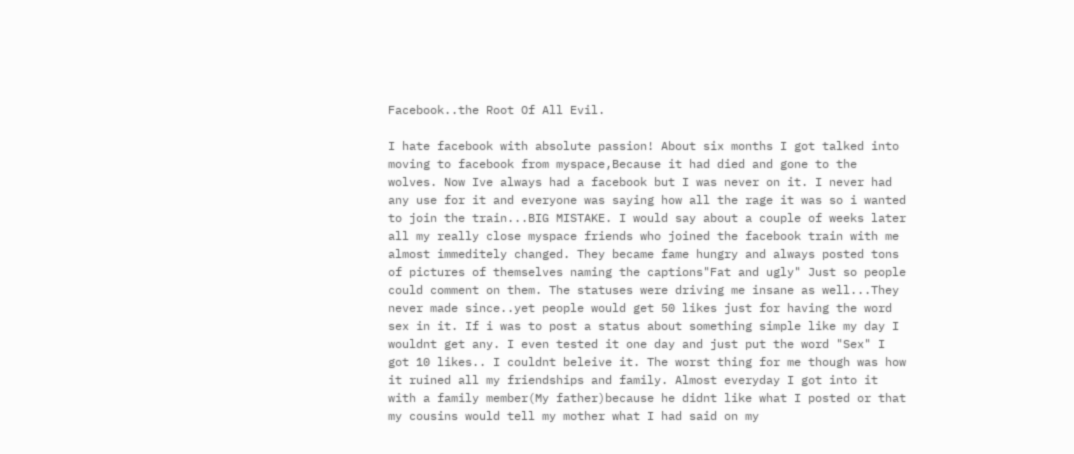Facebook..the Root Of All Evil.

I hate facebook with absolute passion! About six months I got talked into moving to facebook from myspace,Because it had died and gone to the wolves. Now Ive always had a facebook but I was never on it. I never had any use for it and everyone was saying how all the rage it was so i wanted to join the train...BIG MISTAKE. I would say about a couple of weeks later all my really close myspace friends who joined the facebook train with me almost immeditely changed. They became fame hungry and always posted tons of pictures of themselves naming the captions"Fat and ugly" Just so people could comment on them. The statuses were driving me insane as well...They never made since..yet people would get 50 likes just for having the word sex in it. If i was to post a status about something simple like my day I wouldnt get any. I even tested it one day and just put the word "Sex" I got 10 likes.. I couldnt beleive it. The worst thing for me though was how it ruined all my friendships and family. Almost everyday I got into it with a family member(My father)because he didnt like what I posted or that my cousins would tell my mother what I had said on my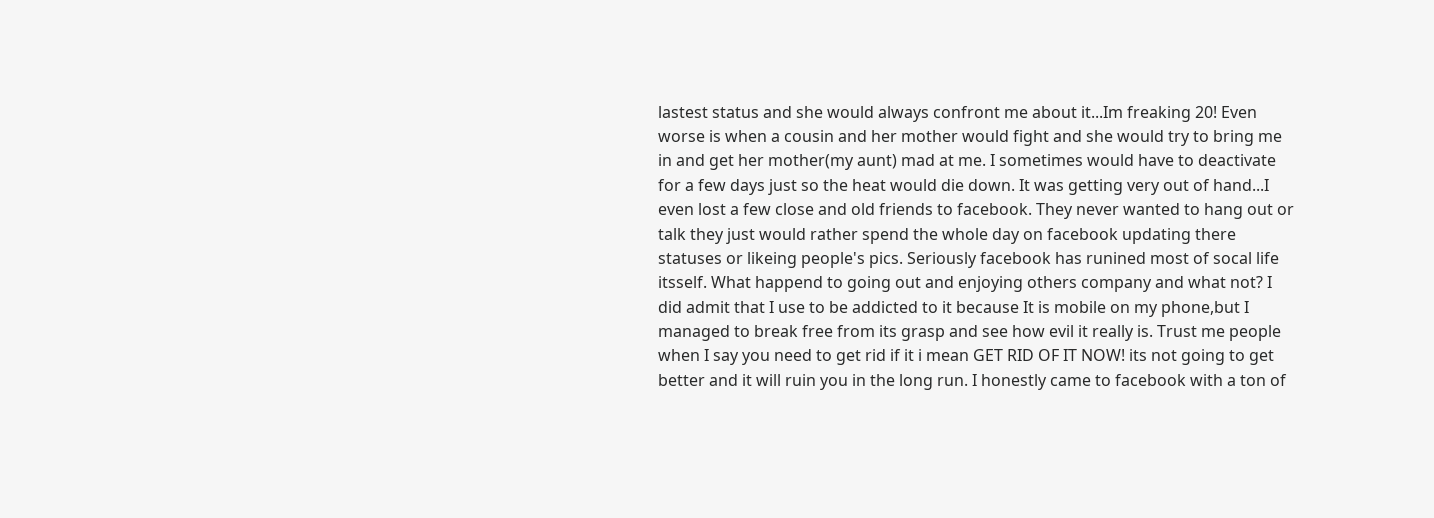lastest status and she would always confront me about it...Im freaking 20! Even worse is when a cousin and her mother would fight and she would try to bring me in and get her mother(my aunt) mad at me. I sometimes would have to deactivate for a few days just so the heat would die down. It was getting very out of hand...I even lost a few close and old friends to facebook. They never wanted to hang out or talk they just would rather spend the whole day on facebook updating there statuses or likeing people's pics. Seriously facebook has runined most of socal life itsself. What happend to going out and enjoying others company and what not? I did admit that I use to be addicted to it because It is mobile on my phone,but I managed to break free from its grasp and see how evil it really is. Trust me people when I say you need to get rid if it i mean GET RID OF IT NOW! its not going to get better and it will ruin you in the long run. I honestly came to facebook with a ton of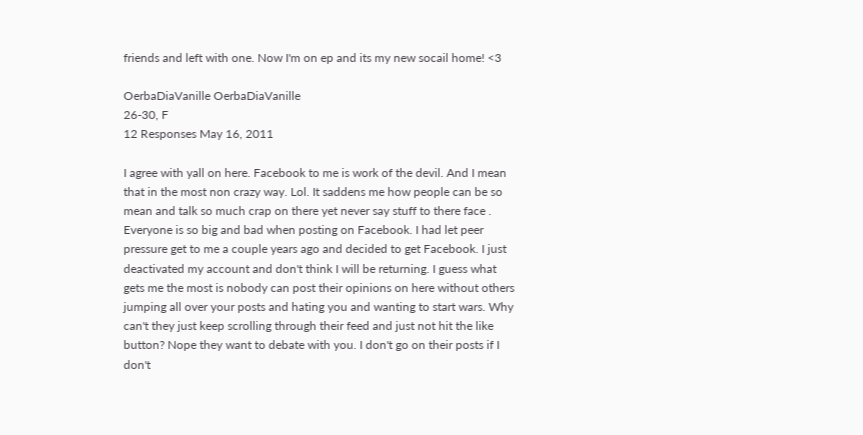friends and left with one. Now I'm on ep and its my new socail home! <3

OerbaDiaVanille OerbaDiaVanille
26-30, F
12 Responses May 16, 2011

I agree with yall on here. Facebook to me is work of the devil. And I mean that in the most non crazy way. Lol. It saddens me how people can be so mean and talk so much crap on there yet never say stuff to there face . Everyone is so big and bad when posting on Facebook. I had let peer pressure get to me a couple years ago and decided to get Facebook. I just deactivated my account and don't think I will be returning. I guess what gets me the most is nobody can post their opinions on here without others jumping all over your posts and hating you and wanting to start wars. Why can't they just keep scrolling through their feed and just not hit the like button? Nope they want to debate with you. I don't go on their posts if I don't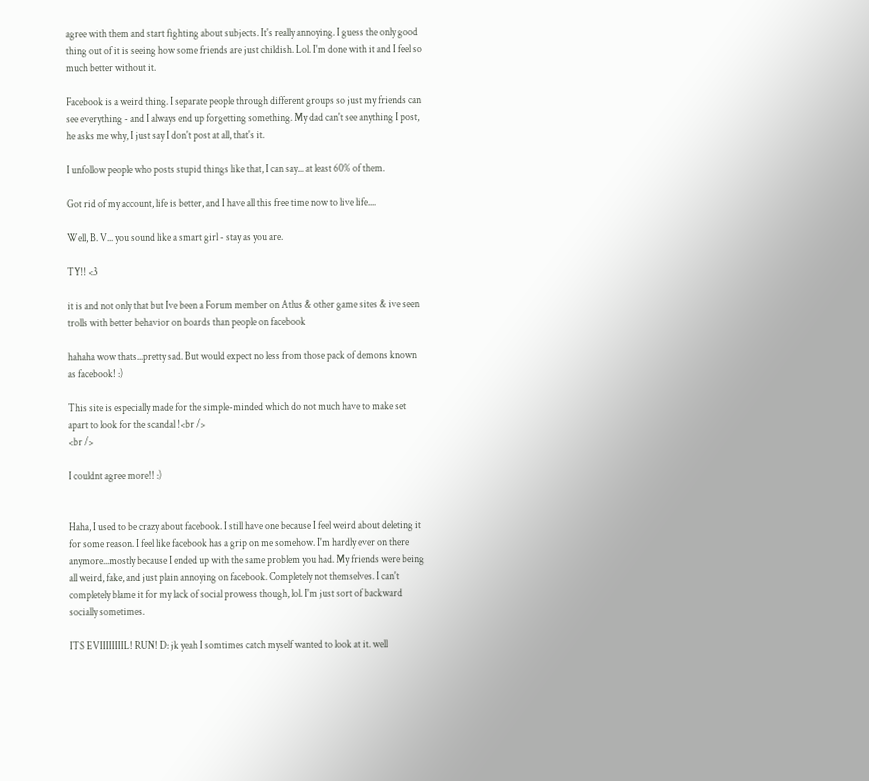agree with them and start fighting about subjects. It's really annoying. I guess the only good thing out of it is seeing how some friends are just childish. Lol. I'm done with it and I feel so much better without it.

Facebook is a weird thing. I separate people through different groups so just my friends can see everything - and I always end up forgetting something. My dad can't see anything I post, he asks me why, I just say I don't post at all, that's it.

I unfollow people who posts stupid things like that, I can say... at least 60% of them.

Got rid of my account, life is better, and I have all this free time now to live life....

Well, B. V... you sound like a smart girl - stay as you are.

TY!! <3

it is and not only that but Ive been a Forum member on Atlus & other game sites & ive seen trolls with better behavior on boards than people on facebook

hahaha wow thats...pretty sad. But would expect no less from those pack of demons known as facebook! :)

This site is especially made for the simple-minded which do not much have to make set apart to look for the scandal !<br />
<br />

I couldnt agree more!! :)


Haha, I used to be crazy about facebook. I still have one because I feel weird about deleting it for some reason. I feel like facebook has a grip on me somehow. I'm hardly ever on there anymore...mostly because I ended up with the same problem you had. My friends were being all weird, fake, and just plain annoying on facebook. Completely not themselves. I can't completely blame it for my lack of social prowess though, lol. I'm just sort of backward socially sometimes.

ITS EVIIIIIIIIL! RUN! D: jk yeah I somtimes catch myself wanted to look at it. well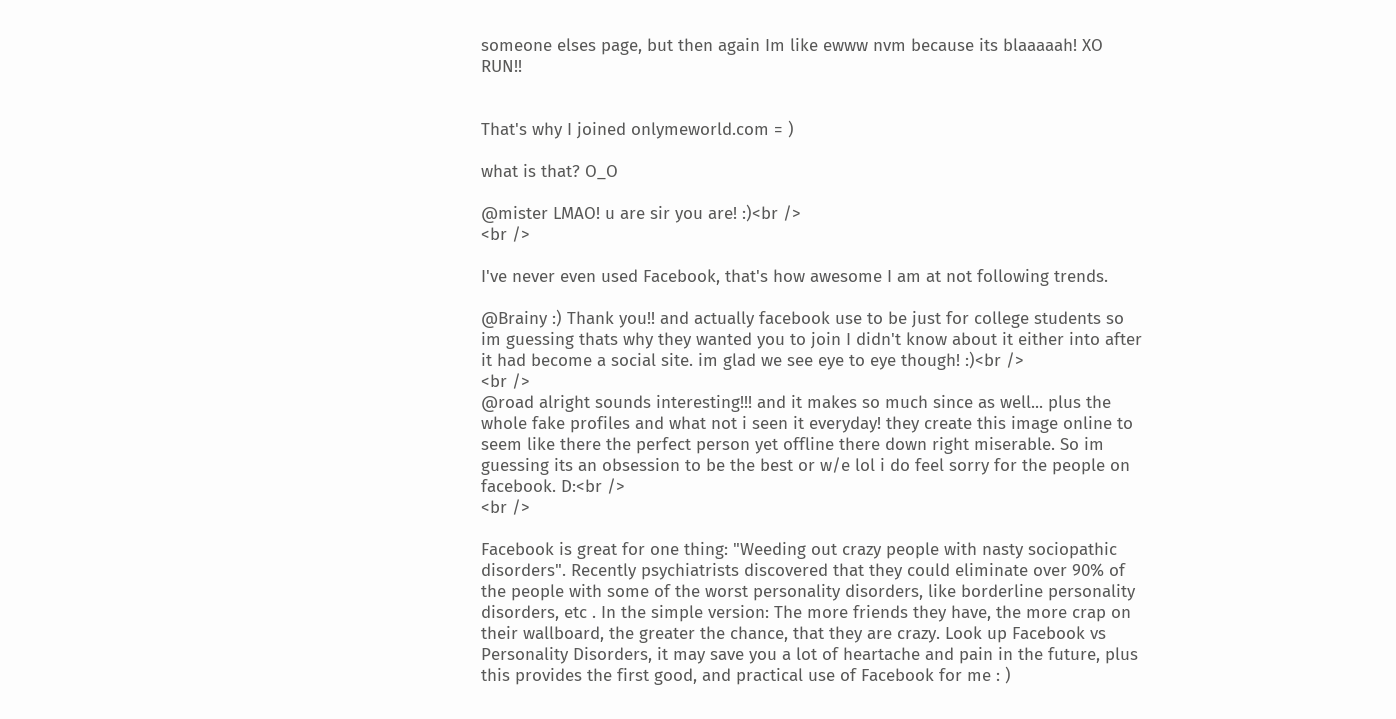someone elses page, but then again Im like ewww nvm because its blaaaaah! XO RUN!!


That's why I joined onlymeworld.com = )

what is that? O_O

@mister LMAO! u are sir you are! :)<br />
<br />

I've never even used Facebook, that's how awesome I am at not following trends.

@Brainy :) Thank you!! and actually facebook use to be just for college students so im guessing thats why they wanted you to join I didn't know about it either into after it had become a social site. im glad we see eye to eye though! :)<br />
<br />
@road alright sounds interesting!!! and it makes so much since as well... plus the whole fake profiles and what not i seen it everyday! they create this image online to seem like there the perfect person yet offline there down right miserable. So im guessing its an obsession to be the best or w/e lol i do feel sorry for the people on facebook. D:<br />
<br />

Facebook is great for one thing: "Weeding out crazy people with nasty sociopathic disorders". Recently psychiatrists discovered that they could eliminate over 90% of the people with some of the worst personality disorders, like borderline personality disorders, etc . In the simple version: The more friends they have, the more crap on their wallboard, the greater the chance, that they are crazy. Look up Facebook vs Personality Disorders, it may save you a lot of heartache and pain in the future, plus this provides the first good, and practical use of Facebook for me : )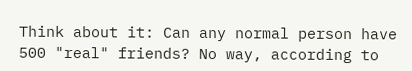Think about it: Can any normal person have 500 "real" friends? No way, according to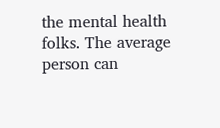the mental health folks. The average person can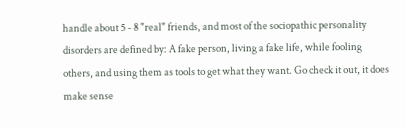handle about 5 - 8 "real" friends, and most of the sociopathic personality disorders are defined by: A fake person, living a fake life, while fooling others, and using them as tools to get what they want. Go check it out, it does make sense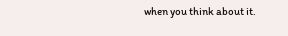when you think about it.